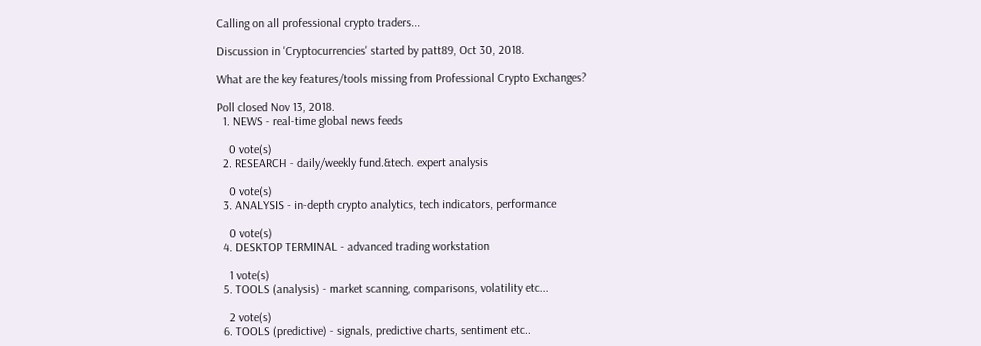Calling on all professional crypto traders...

Discussion in 'Cryptocurrencies' started by patt89, Oct 30, 2018.

What are the key features/tools missing from Professional Crypto Exchanges?

Poll closed Nov 13, 2018.
  1. NEWS - real-time global news feeds

    0 vote(s)
  2. RESEARCH - daily/weekly fund.&tech. expert analysis

    0 vote(s)
  3. ANALYSIS - in-depth crypto analytics, tech indicators, performance

    0 vote(s)
  4. DESKTOP TERMINAL - advanced trading workstation

    1 vote(s)
  5. TOOLS (analysis) - market scanning, comparisons, volatility etc...

    2 vote(s)
  6. TOOLS (predictive) - signals, predictive charts, sentiment etc..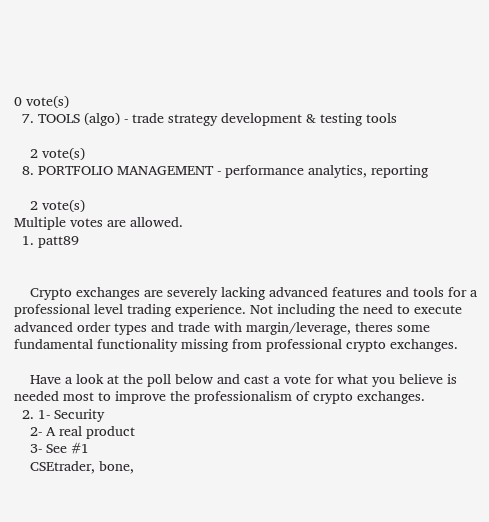0 vote(s)
  7. TOOLS (algo) - trade strategy development & testing tools

    2 vote(s)
  8. PORTFOLIO MANAGEMENT - performance analytics, reporting

    2 vote(s)
Multiple votes are allowed.
  1. patt89


    Crypto exchanges are severely lacking advanced features and tools for a professional level trading experience. Not including the need to execute advanced order types and trade with margin/leverage, theres some fundamental functionality missing from professional crypto exchanges.

    Have a look at the poll below and cast a vote for what you believe is needed most to improve the professionalism of crypto exchanges.
  2. 1- Security
    2- A real product
    3- See #1
    CSEtrader, bone,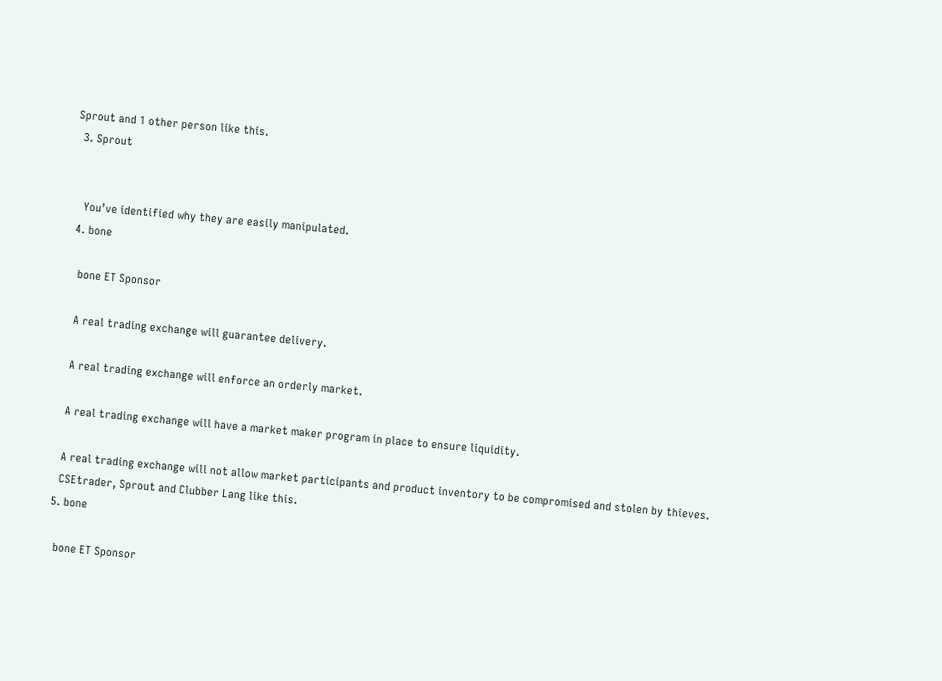Sprout and 1 other person like this.
  3. Sprout


    You’ve identified why they are easily manipulated.
  4. bone

    bone ET Sponsor

    A real trading exchange will guarantee delivery.

    A real trading exchange will enforce an orderly market.

    A real trading exchange will have a market maker program in place to ensure liquidity.

    A real trading exchange will not allow market participants and product inventory to be compromised and stolen by thieves.
    CSEtrader, Sprout and Clubber Lang like this.
  5. bone

    bone ET Sponsor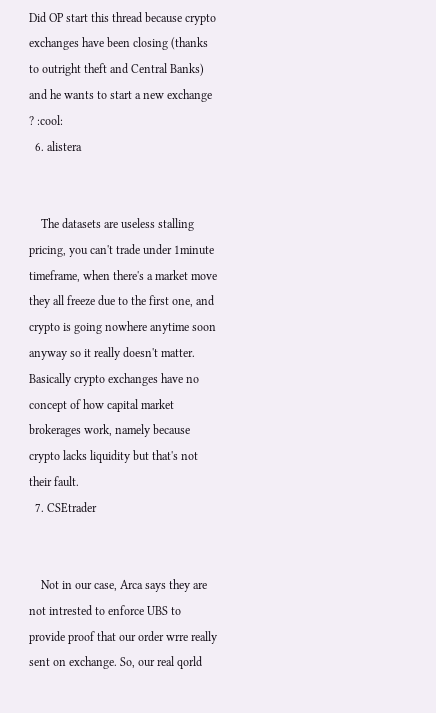Did OP start this thread because crypto exchanges have been closing (thanks to outright theft and Central Banks) and he wants to start a new exchange ? :cool:
  6. alistera


    The datasets are useless stalling pricing, you can't trade under 1minute timeframe, when there's a market move they all freeze due to the first one, and crypto is going nowhere anytime soon anyway so it really doesn't matter. Basically crypto exchanges have no concept of how capital market brokerages work, namely because crypto lacks liquidity but that's not their fault.
  7. CSEtrader


    Not in our case, Arca says they are not intrested to enforce UBS to provide proof that our order wrre really sent on exchange. So, our real qorld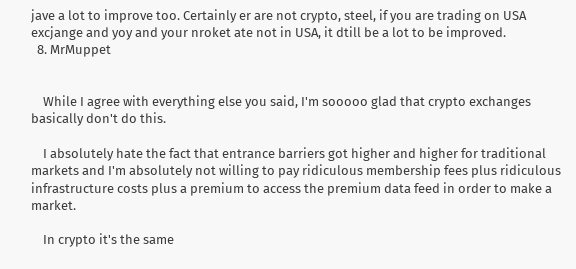jave a lot to improve too. Certainly er are not crypto, steel, if you are trading on USA excjange and yoy and your nroket ate not in USA, it dtill be a lot to be improved.
  8. MrMuppet


    While I agree with everything else you said, I'm sooooo glad that crypto exchanges basically don't do this.

    I absolutely hate the fact that entrance barriers got higher and higher for traditional markets and I'm absolutely not willing to pay ridiculous membership fees plus ridiculous infrastructure costs plus a premium to access the premium data feed in order to make a market.

    In crypto it's the same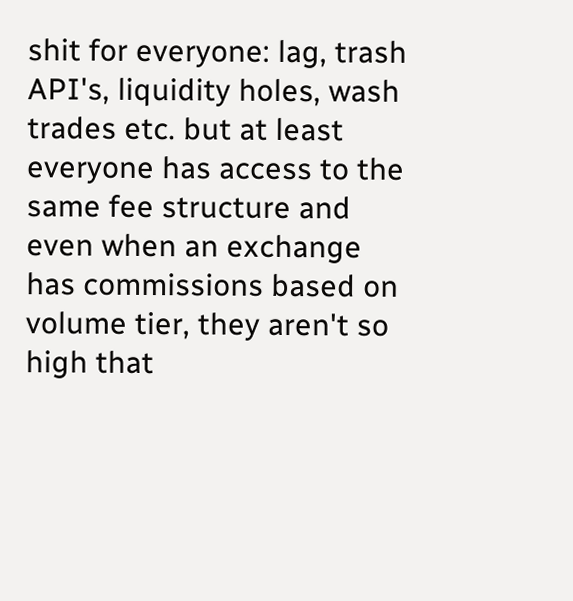shit for everyone: lag, trash API's, liquidity holes, wash trades etc. but at least everyone has access to the same fee structure and even when an exchange has commissions based on volume tier, they aren't so high that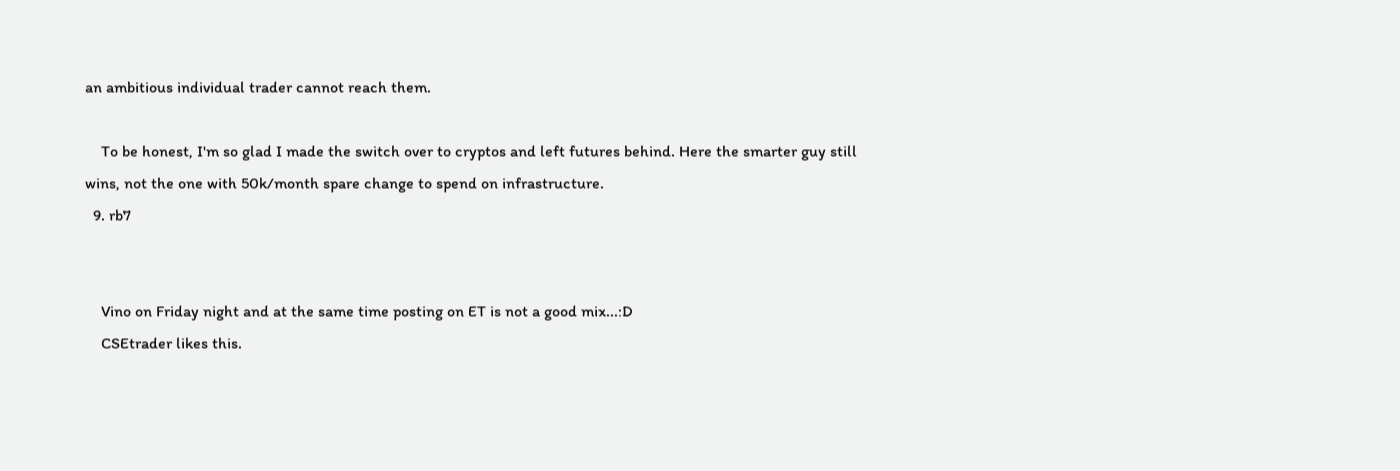an ambitious individual trader cannot reach them.

    To be honest, I'm so glad I made the switch over to cryptos and left futures behind. Here the smarter guy still wins, not the one with 50k/month spare change to spend on infrastructure.
  9. rb7


    Vino on Friday night and at the same time posting on ET is not a good mix...:D
    CSEtrader likes this.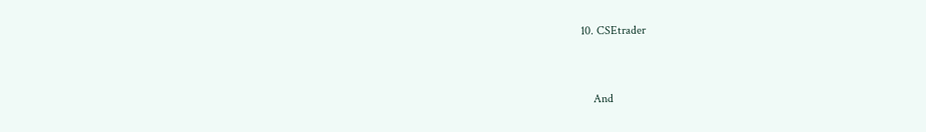10. CSEtrader


    And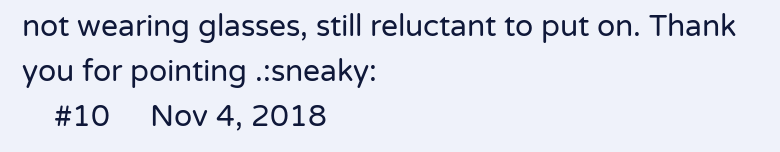not wearing glasses, still reluctant to put on. Thank you for pointing .:sneaky:
    #10     Nov 4, 2018